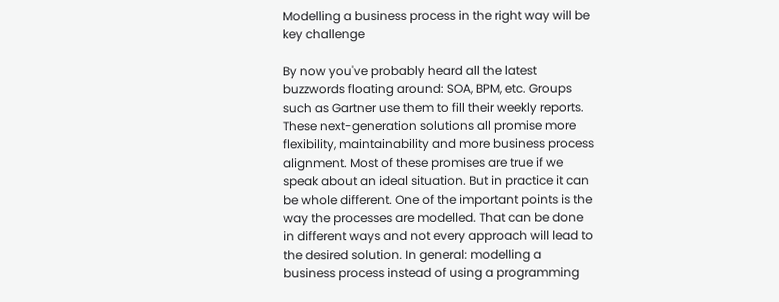Modelling a business process in the right way will be key challenge

By now you've probably heard all the latest buzzwords floating around: SOA, BPM, etc. Groups such as Gartner use them to fill their weekly reports. These next-generation solutions all promise more flexibility, maintainability and more business process alignment. Most of these promises are true if we speak about an ideal situation. But in practice it can be whole different. One of the important points is the way the processes are modelled. That can be done in different ways and not every approach will lead to the desired solution. In general: modelling a business process instead of using a programming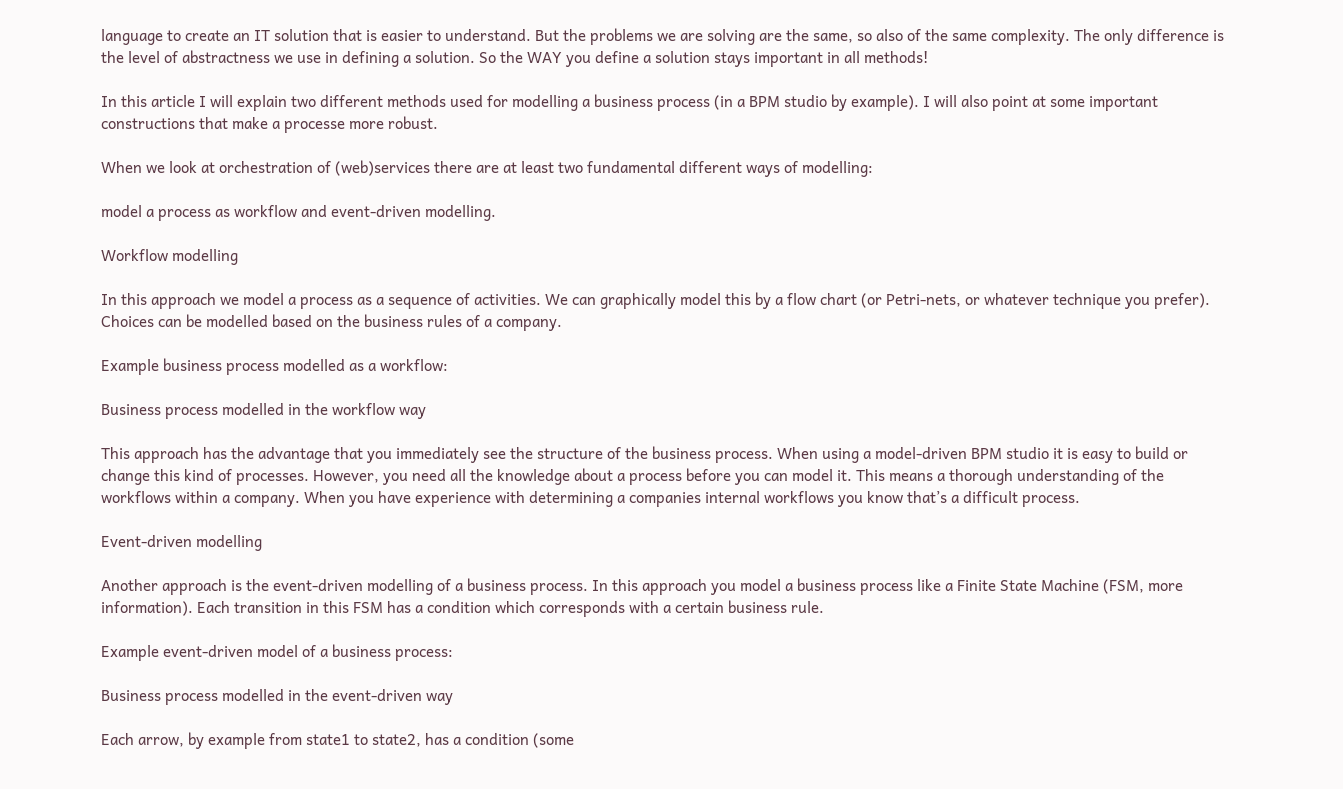language to create an IT solution that is easier to understand. But the problems we are solving are the same, so also of the same complexity. The only difference is the level of abstractness we use in defining a solution. So the WAY you define a solution stays important in all methods!

In this article I will explain two different methods used for modelling a business process (in a BPM studio by example). I will also point at some important constructions that make a processe more robust.

When we look at orchestration of (web)services there are at least two fundamental different ways of modelling:

model a process as workflow and event-driven modelling.

Workflow modelling

In this approach we model a process as a sequence of activities. We can graphically model this by a flow chart (or Petri-nets, or whatever technique you prefer). Choices can be modelled based on the business rules of a company.

Example business process modelled as a workflow:

Business process modelled in the workflow way

This approach has the advantage that you immediately see the structure of the business process. When using a model-driven BPM studio it is easy to build or change this kind of processes. However, you need all the knowledge about a process before you can model it. This means a thorough understanding of the workflows within a company. When you have experience with determining a companies internal workflows you know that’s a difficult process.

Event-driven modelling

Another approach is the event-driven modelling of a business process. In this approach you model a business process like a Finite State Machine (FSM, more information). Each transition in this FSM has a condition which corresponds with a certain business rule.

Example event-driven model of a business process:

Business process modelled in the event-driven way

Each arrow, by example from state1 to state2, has a condition (some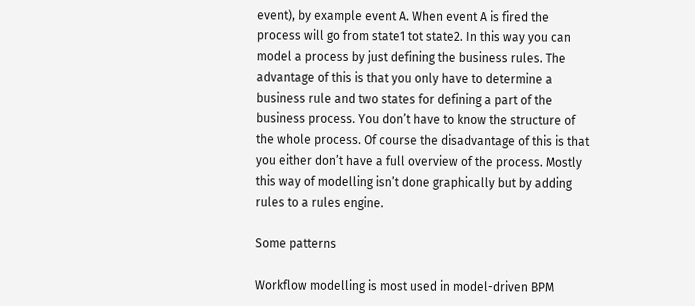event), by example event A. When event A is fired the process will go from state1 tot state2. In this way you can model a process by just defining the business rules. The advantage of this is that you only have to determine a business rule and two states for defining a part of the business process. You don’t have to know the structure of the whole process. Of course the disadvantage of this is that you either don’t have a full overview of the process. Mostly this way of modelling isn’t done graphically but by adding rules to a rules engine.

Some patterns

Workflow modelling is most used in model-driven BPM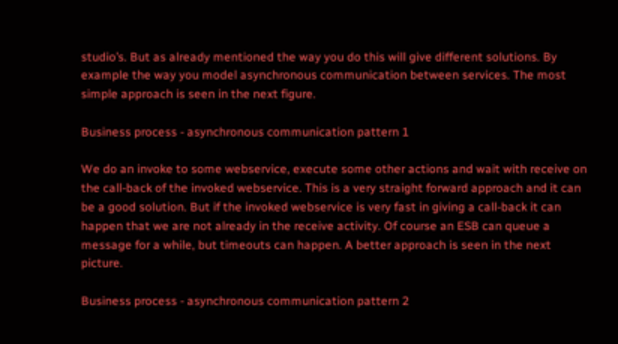studio’s. But as already mentioned the way you do this will give different solutions. By example the way you model asynchronous communication between services. The most simple approach is seen in the next figure.

Business process - asynchronous communication pattern 1

We do an invoke to some webservice, execute some other actions and wait with receive on the call-back of the invoked webservice. This is a very straight forward approach and it can be a good solution. But if the invoked webservice is very fast in giving a call-back it can happen that we are not already in the receive activity. Of course an ESB can queue a message for a while, but timeouts can happen. A better approach is seen in the next picture.

Business process - asynchronous communication pattern 2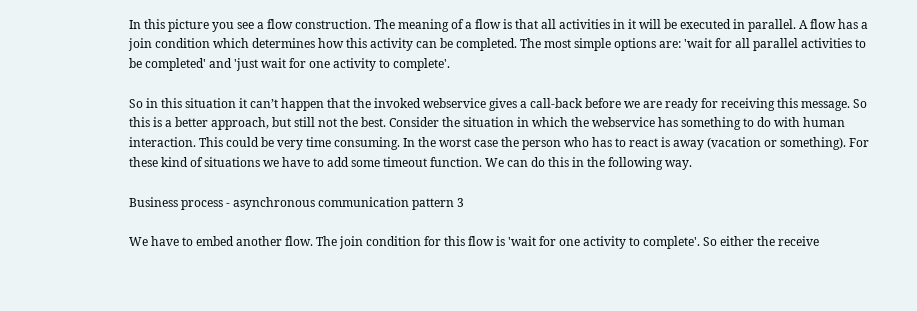In this picture you see a flow construction. The meaning of a flow is that all activities in it will be executed in parallel. A flow has a join condition which determines how this activity can be completed. The most simple options are: 'wait for all parallel activities to be completed' and 'just wait for one activity to complete'.

So in this situation it can’t happen that the invoked webservice gives a call-back before we are ready for receiving this message. So this is a better approach, but still not the best. Consider the situation in which the webservice has something to do with human interaction. This could be very time consuming. In the worst case the person who has to react is away (vacation or something). For these kind of situations we have to add some timeout function. We can do this in the following way.

Business process - asynchronous communication pattern 3

We have to embed another flow. The join condition for this flow is 'wait for one activity to complete'. So either the receive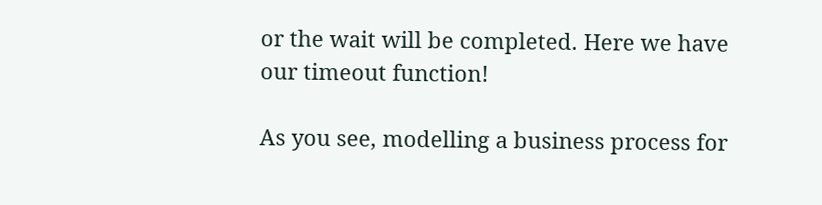or the wait will be completed. Here we have our timeout function!

As you see, modelling a business process for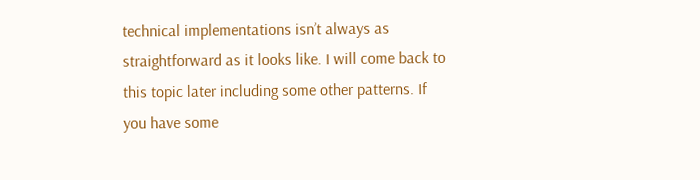technical implementations isn’t always as straightforward as it looks like. I will come back to this topic later including some other patterns. If you have some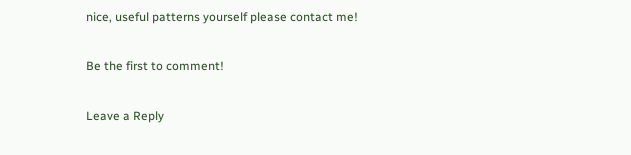nice, useful patterns yourself please contact me!

Be the first to comment!

Leave a Reply